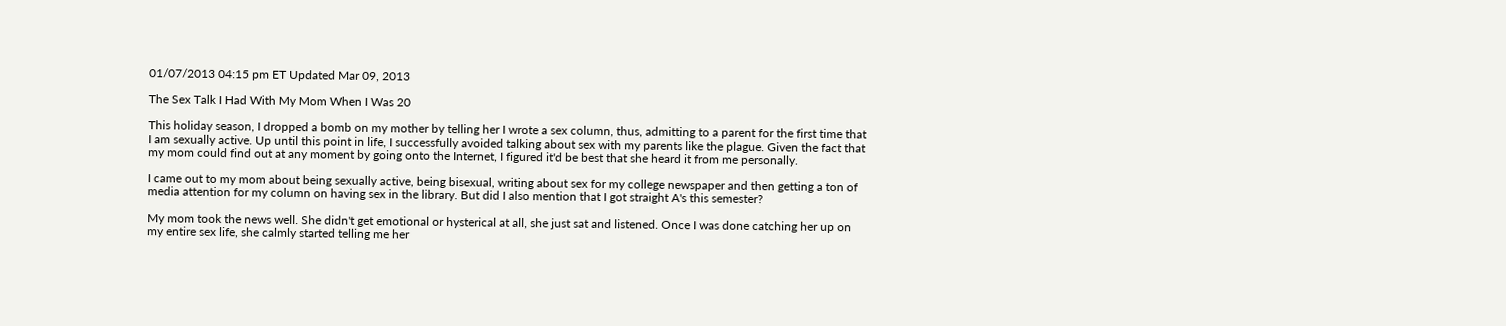01/07/2013 04:15 pm ET Updated Mar 09, 2013

The Sex Talk I Had With My Mom When I Was 20

This holiday season, I dropped a bomb on my mother by telling her I wrote a sex column, thus, admitting to a parent for the first time that I am sexually active. Up until this point in life, I successfully avoided talking about sex with my parents like the plague. Given the fact that my mom could find out at any moment by going onto the Internet, I figured it'd be best that she heard it from me personally.

I came out to my mom about being sexually active, being bisexual, writing about sex for my college newspaper and then getting a ton of media attention for my column on having sex in the library. But did I also mention that I got straight A's this semester?

My mom took the news well. She didn't get emotional or hysterical at all, she just sat and listened. Once I was done catching her up on my entire sex life, she calmly started telling me her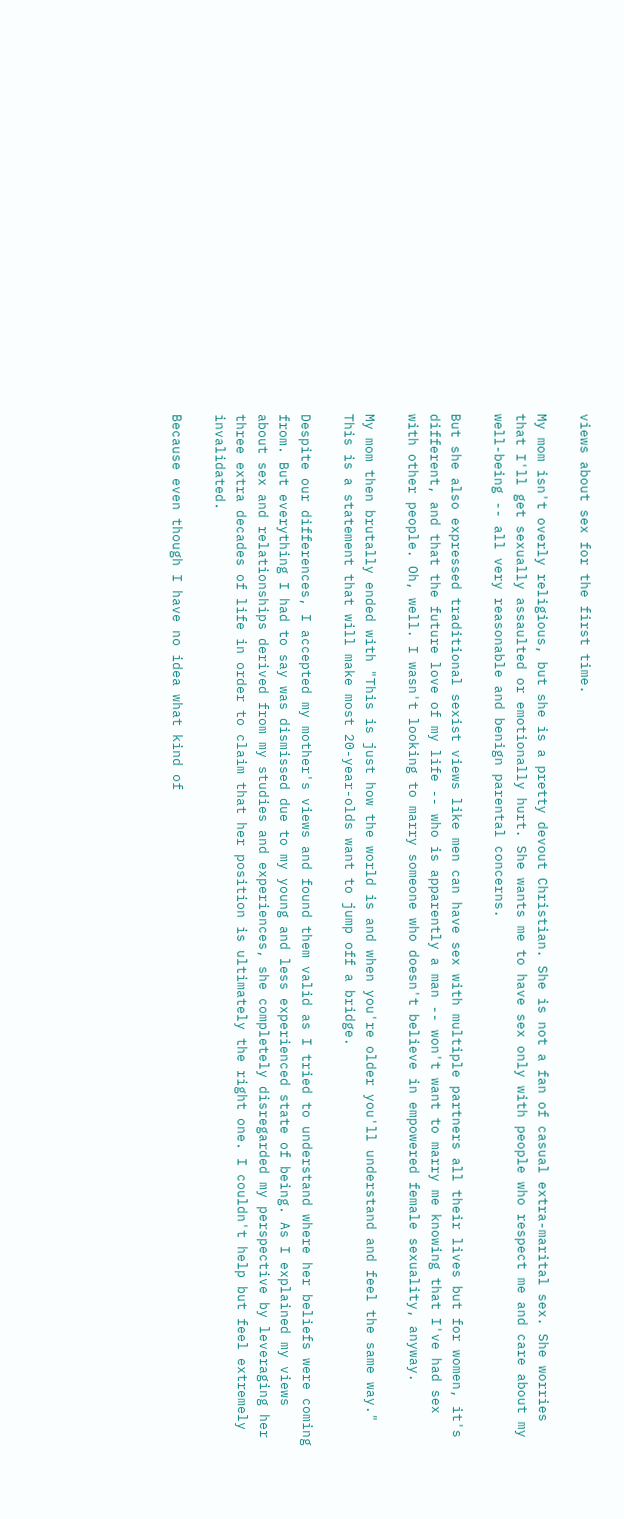views about sex for the first time.

My mom isn't overly religious, but she is a pretty devout Christian. She is not a fan of casual extra-marital sex. She worries that I'll get sexually assaulted or emotionally hurt. She wants me to have sex only with people who respect me and care about my well-being -- all very reasonable and benign parental concerns.

But she also expressed traditional sexist views like men can have sex with multiple partners all their lives but for women, it's different, and that the future love of my life -- who is apparently a man -- won't want to marry me knowing that I've had sex with other people. Oh, well. I wasn't looking to marry someone who doesn't believe in empowered female sexuality, anyway.

My mom then brutally ended with "This is just how the world is and when you're older you'll understand and feel the same way." This is a statement that will make most 20-year-olds want to jump off a bridge.

Despite our differences, I accepted my mother's views and found them valid as I tried to understand where her beliefs were coming from. But everything I had to say was dismissed due to my young and less experienced state of being. As I explained my views about sex and relationships derived from my studies and experiences, she completely disregarded my perspective by leveraging her three extra decades of life in order to claim that her position is ultimately the right one. I couldn't help but feel extremely invalidated.

Because even though I have no idea what kind of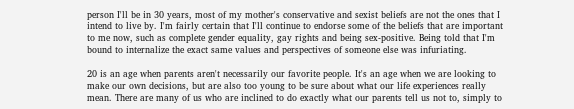person I'll be in 30 years, most of my mother's conservative and sexist beliefs are not the ones that I intend to live by. I'm fairly certain that I'll continue to endorse some of the beliefs that are important to me now, such as complete gender equality, gay rights and being sex-positive. Being told that I'm bound to internalize the exact same values and perspectives of someone else was infuriating.

20 is an age when parents aren't necessarily our favorite people. It's an age when we are looking to make our own decisions, but are also too young to be sure about what our life experiences really mean. There are many of us who are inclined to do exactly what our parents tell us not to, simply to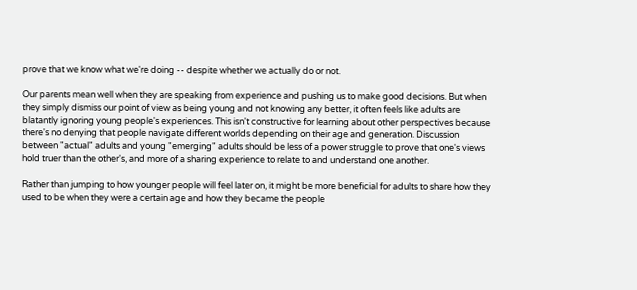prove that we know what we're doing -- despite whether we actually do or not.

Our parents mean well when they are speaking from experience and pushing us to make good decisions. But when they simply dismiss our point of view as being young and not knowing any better, it often feels like adults are blatantly ignoring young people's experiences. This isn't constructive for learning about other perspectives because there's no denying that people navigate different worlds depending on their age and generation. Discussion between "actual" adults and young "emerging" adults should be less of a power struggle to prove that one's views hold truer than the other's, and more of a sharing experience to relate to and understand one another.

Rather than jumping to how younger people will feel later on, it might be more beneficial for adults to share how they used to be when they were a certain age and how they became the people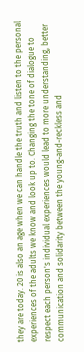they are today. 20 is also an age when we can handle the truth and listen to the personal experiences of the adults we know and look up to. Changing the tone of dialogue to respect each person's individual experiences would lead to more understanding, better communication and solidarity between the young-and-reckless and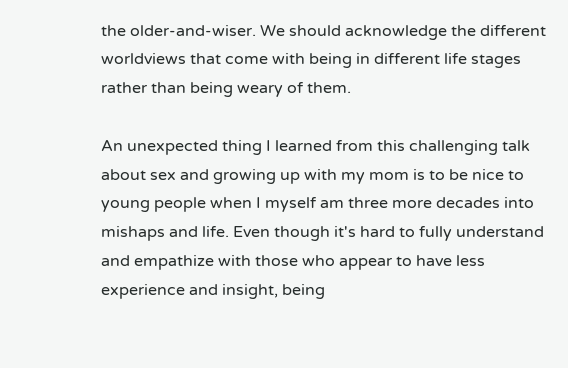the older-and-wiser. We should acknowledge the different worldviews that come with being in different life stages rather than being weary of them.

An unexpected thing I learned from this challenging talk about sex and growing up with my mom is to be nice to young people when I myself am three more decades into mishaps and life. Even though it's hard to fully understand and empathize with those who appear to have less experience and insight, being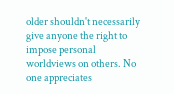older shouldn't necessarily give anyone the right to impose personal worldviews on others. No one appreciates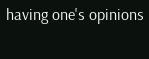having one's opinions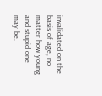invalidated on the basis of age, no matter how young and stupid one may be.